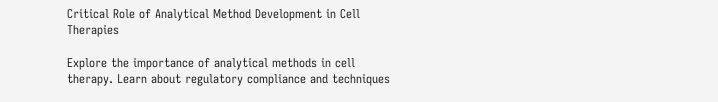Critical Role of Analytical Method Development in Cell Therapies

Explore the importance of analytical methods in cell therapy. Learn about regulatory compliance and techniques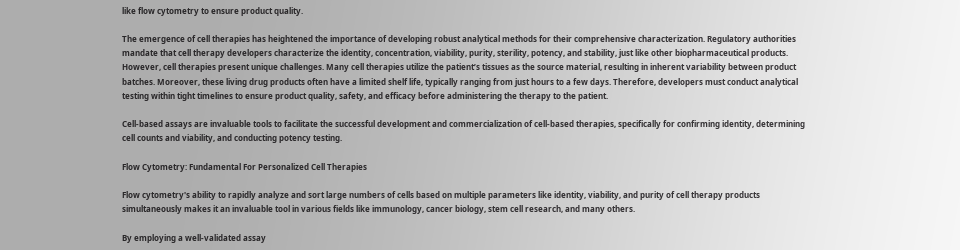like flow cytometry to ensure product quality.

The emergence of cell therapies has heightened the importance of developing robust analytical methods for their comprehensive characterization. Regulatory authorities mandate that cell therapy developers characterize the identity, concentration, viability, purity, sterility, potency, and stability, just like other biopharmaceutical products. However, cell therapies present unique challenges. Many cell therapies utilize the patient’s tissues as the source material, resulting in inherent variability between product batches. Moreover, these living drug products often have a limited shelf life, typically ranging from just hours to a few days. Therefore, developers must conduct analytical testing within tight timelines to ensure product quality, safety, and efficacy before administering the therapy to the patient.

Cell-based assays are invaluable tools to facilitate the successful development and commercialization of cell-based therapies, specifically for confirming identity, determining cell counts and viability, and conducting potency testing.

Flow Cytometry: Fundamental For Personalized Cell Therapies

Flow cytometry's ability to rapidly analyze and sort large numbers of cells based on multiple parameters like identity, viability, and purity of cell therapy products simultaneously makes it an invaluable tool in various fields like immunology, cancer biology, stem cell research, and many others.

By employing a well-validated assay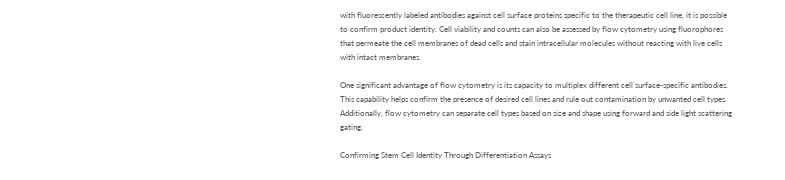with fluorescently labeled antibodies against cell surface proteins specific to the therapeutic cell line, it is possible to confirm product identity. Cell viability and counts can also be assessed by flow cytometry using fluorophores that permeate the cell membranes of dead cells and stain intracellular molecules without reacting with live cells with intact membranes.

One significant advantage of flow cytometry is its capacity to multiplex different cell surface-specific antibodies. This capability helps confirm the presence of desired cell lines and rule out contamination by unwanted cell types. Additionally, flow cytometry can separate cell types based on size and shape using forward and side light scattering gating.

Confirming Stem Cell Identity Through Differentiation Assays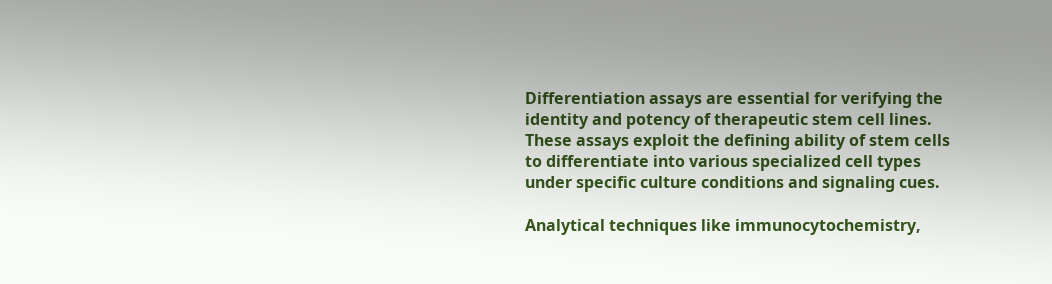Differentiation assays are essential for verifying the identity and potency of therapeutic stem cell lines. These assays exploit the defining ability of stem cells to differentiate into various specialized cell types under specific culture conditions and signaling cues.

Analytical techniques like immunocytochemistry,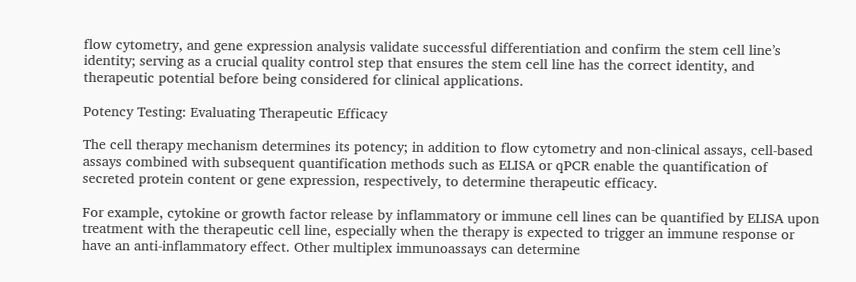flow cytometry, and gene expression analysis validate successful differentiation and confirm the stem cell line’s identity; serving as a crucial quality control step that ensures the stem cell line has the correct identity, and therapeutic potential before being considered for clinical applications.

Potency Testing: Evaluating Therapeutic Efficacy

The cell therapy mechanism determines its potency; in addition to flow cytometry and non-clinical assays, cell-based assays combined with subsequent quantification methods such as ELISA or qPCR enable the quantification of secreted protein content or gene expression, respectively, to determine therapeutic efficacy.

For example, cytokine or growth factor release by inflammatory or immune cell lines can be quantified by ELISA upon treatment with the therapeutic cell line, especially when the therapy is expected to trigger an immune response or have an anti-inflammatory effect. Other multiplex immunoassays can determine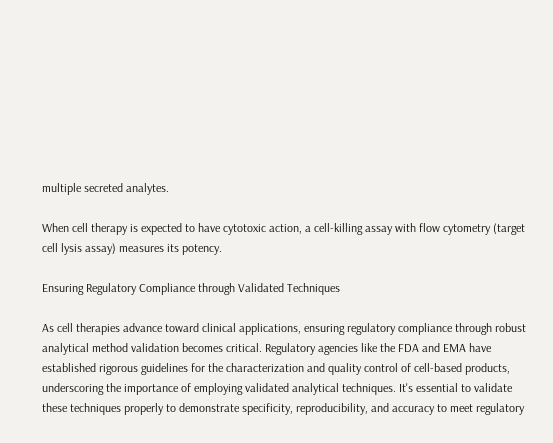multiple secreted analytes.

When cell therapy is expected to have cytotoxic action, a cell-killing assay with flow cytometry (target cell lysis assay) measures its potency.

Ensuring Regulatory Compliance through Validated Techniques

As cell therapies advance toward clinical applications, ensuring regulatory compliance through robust analytical method validation becomes critical. Regulatory agencies like the FDA and EMA have established rigorous guidelines for the characterization and quality control of cell-based products, underscoring the importance of employing validated analytical techniques. It's essential to validate these techniques properly to demonstrate specificity, reproducibility, and accuracy to meet regulatory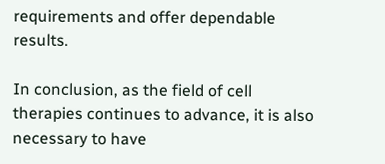requirements and offer dependable results.

In conclusion, as the field of cell therapies continues to advance, it is also necessary to have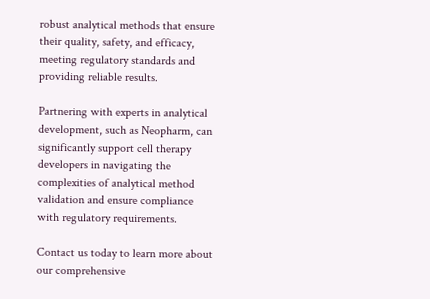robust analytical methods that ensure their quality, safety, and efficacy, meeting regulatory standards and providing reliable results.

Partnering with experts in analytical development, such as Neopharm, can significantly support cell therapy developers in navigating the complexities of analytical method validation and ensure compliance with regulatory requirements.

Contact us today to learn more about our comprehensive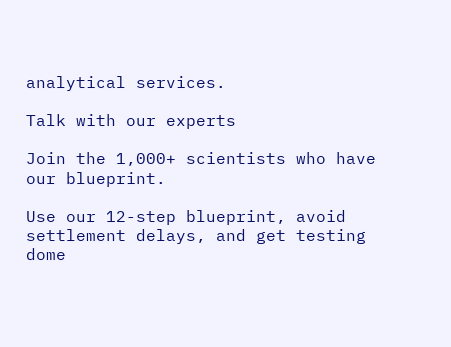analytical services.

Talk with our experts

Join the 1,000+ scientists who have our blueprint.

Use our 12-step blueprint, avoid settlement delays, and get testing dome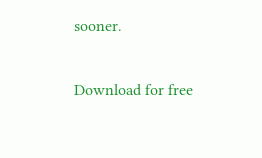sooner.

Download for free